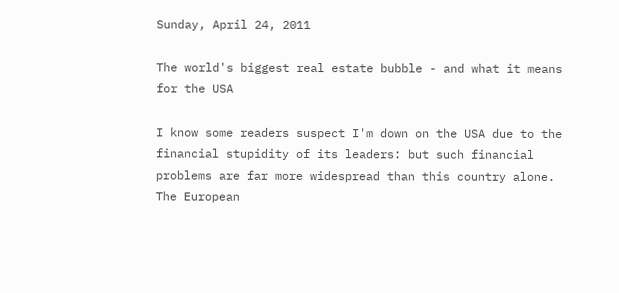Sunday, April 24, 2011

The world's biggest real estate bubble - and what it means for the USA

I know some readers suspect I'm down on the USA due to the financial stupidity of its leaders: but such financial problems are far more widespread than this country alone. The European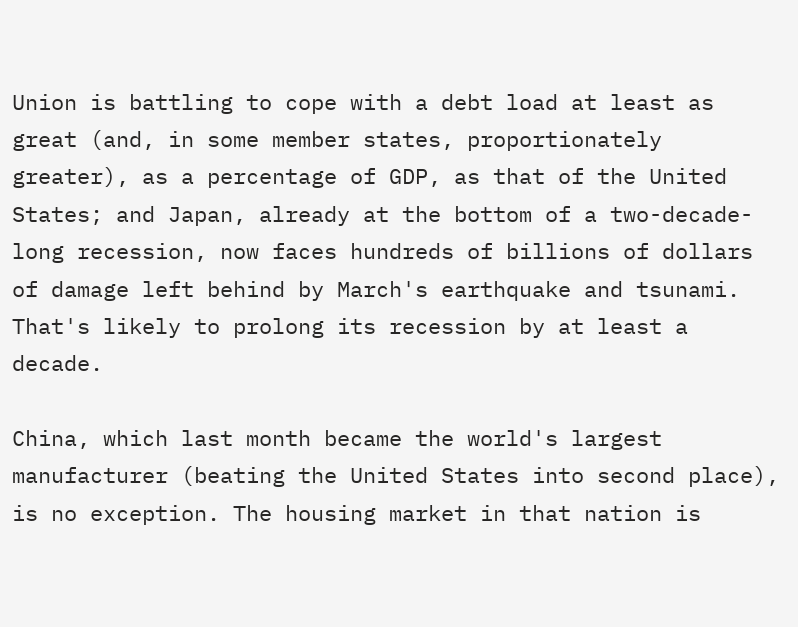Union is battling to cope with a debt load at least as great (and, in some member states, proportionately greater), as a percentage of GDP, as that of the United States; and Japan, already at the bottom of a two-decade-long recession, now faces hundreds of billions of dollars of damage left behind by March's earthquake and tsunami. That's likely to prolong its recession by at least a decade.

China, which last month became the world's largest manufacturer (beating the United States into second place), is no exception. The housing market in that nation is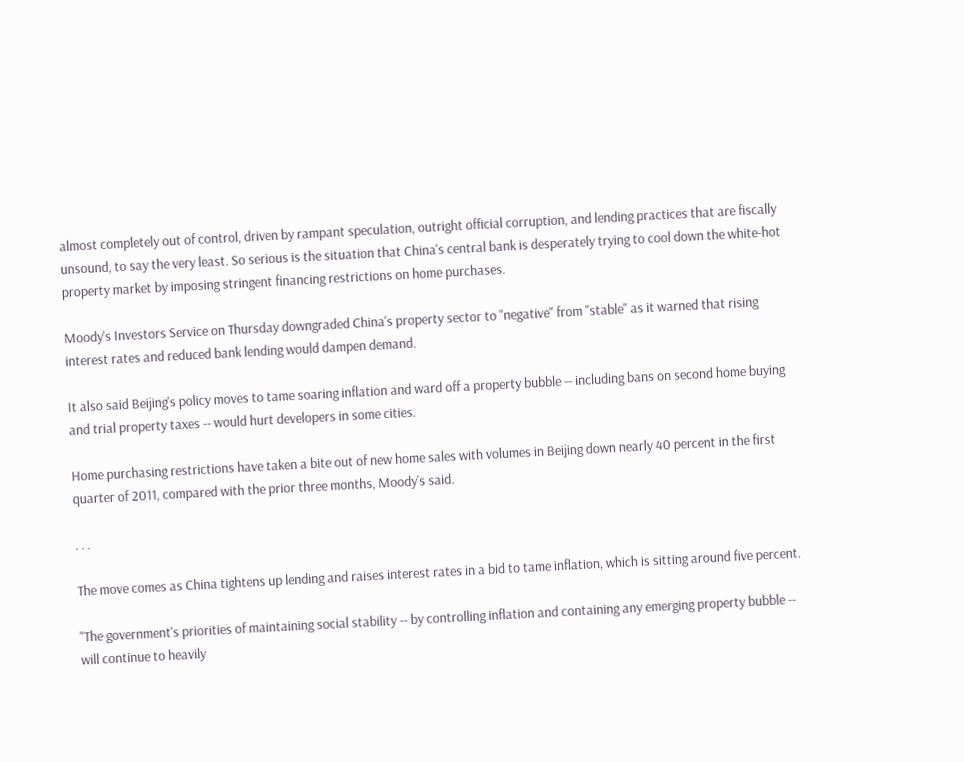almost completely out of control, driven by rampant speculation, outright official corruption, and lending practices that are fiscally unsound, to say the very least. So serious is the situation that China's central bank is desperately trying to cool down the white-hot property market by imposing stringent financing restrictions on home purchases.

Moody's Investors Service on Thursday downgraded China's property sector to "negative" from "stable" as it warned that rising interest rates and reduced bank lending would dampen demand.

It also said Beijing's policy moves to tame soaring inflation and ward off a property bubble -- including bans on second home buying and trial property taxes -- would hurt developers in some cities.

Home purchasing restrictions have taken a bite out of new home sales with volumes in Beijing down nearly 40 percent in the first quarter of 2011, compared with the prior three months, Moody's said.

. . .

The move comes as China tightens up lending and raises interest rates in a bid to tame inflation, which is sitting around five percent.

"The government's priorities of maintaining social stability -- by controlling inflation and containing any emerging property bubble -- will continue to heavily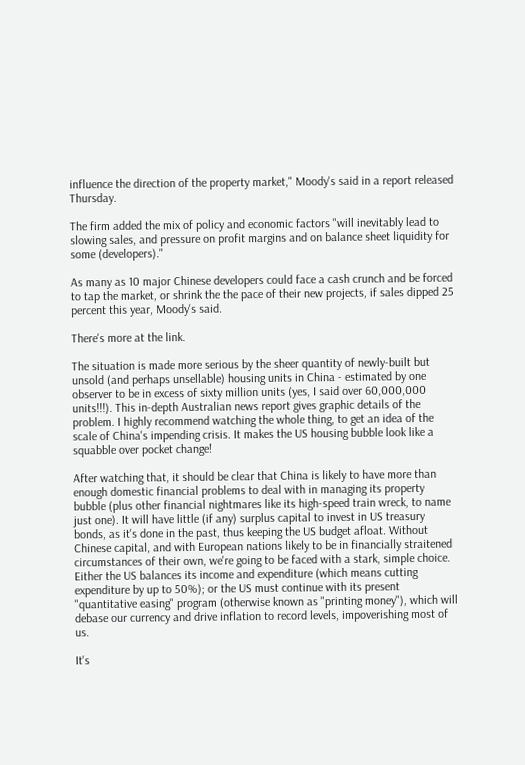influence the direction of the property market," Moody's said in a report released Thursday.

The firm added the mix of policy and economic factors "will inevitably lead to slowing sales, and pressure on profit margins and on balance sheet liquidity for some (developers)."

As many as 10 major Chinese developers could face a cash crunch and be forced to tap the market, or shrink the the pace of their new projects, if sales dipped 25 percent this year, Moody's said.

There's more at the link.

The situation is made more serious by the sheer quantity of newly-built but unsold (and perhaps unsellable) housing units in China - estimated by one observer to be in excess of sixty million units (yes, I said over 60,000,000 units!!!). This in-depth Australian news report gives graphic details of the problem. I highly recommend watching the whole thing, to get an idea of the scale of China's impending crisis. It makes the US housing bubble look like a squabble over pocket change!

After watching that, it should be clear that China is likely to have more than enough domestic financial problems to deal with in managing its property bubble (plus other financial nightmares like its high-speed train wreck, to name just one). It will have little (if any) surplus capital to invest in US treasury bonds, as it's done in the past, thus keeping the US budget afloat. Without Chinese capital, and with European nations likely to be in financially straitened circumstances of their own, we're going to be faced with a stark, simple choice. Either the US balances its income and expenditure (which means cutting expenditure by up to 50%); or the US must continue with its present "quantitative easing" program (otherwise known as "printing money"), which will debase our currency and drive inflation to record levels, impoverishing most of us.

It's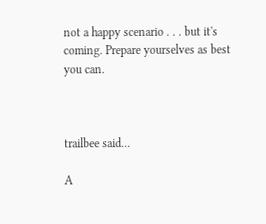not a happy scenario . . . but it's coming. Prepare yourselves as best you can.



trailbee said...

A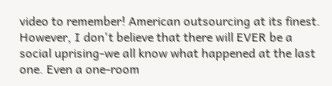video to remember! American outsourcing at its finest. However, I don't believe that there will EVER be a social uprising-we all know what happened at the last one. Even a one-room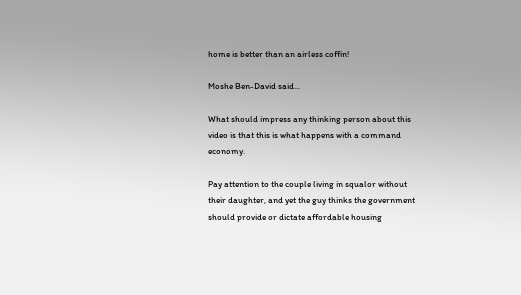home is better than an airless coffin!

Moshe Ben-David said...

What should impress any thinking person about this video is that this is what happens with a command economy.

Pay attention to the couple living in squalor without their daughter, and yet the guy thinks the government should provide or dictate affordable housing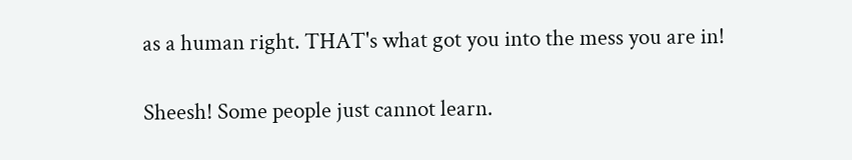as a human right. THAT's what got you into the mess you are in!

Sheesh! Some people just cannot learn.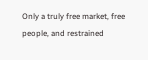Only a truly free market, free people, and restrained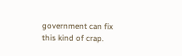government can fix this kind of crap.